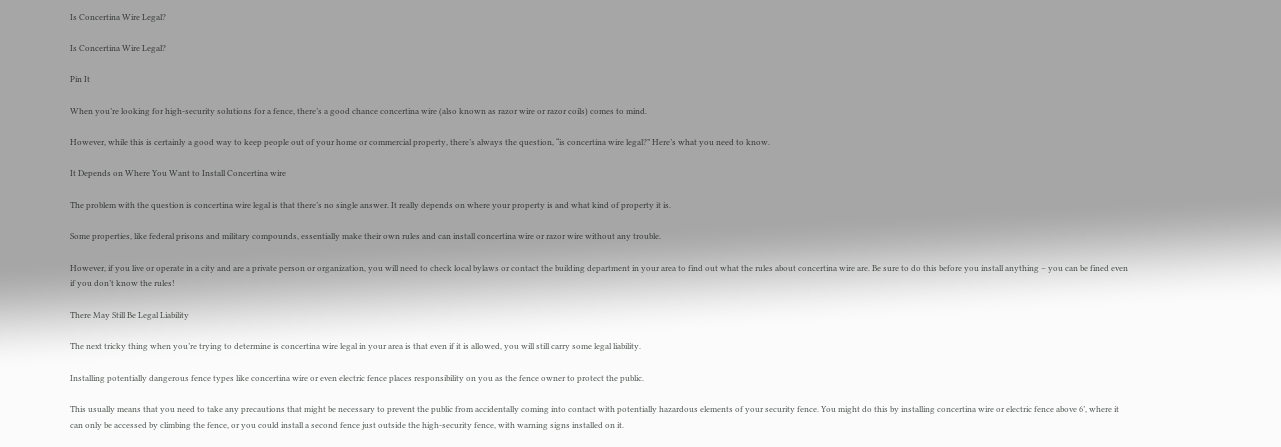Is Concertina Wire Legal?

Is Concertina Wire Legal?

Pin It

When you’re looking for high-security solutions for a fence, there’s a good chance concertina wire (also known as razor wire or razor coils) comes to mind.

However, while this is certainly a good way to keep people out of your home or commercial property, there’s always the question, “is concertina wire legal?” Here’s what you need to know.

It Depends on Where You Want to Install Concertina wire

The problem with the question is concertina wire legal is that there’s no single answer. It really depends on where your property is and what kind of property it is.

Some properties, like federal prisons and military compounds, essentially make their own rules and can install concertina wire or razor wire without any trouble.

However, if you live or operate in a city and are a private person or organization, you will need to check local bylaws or contact the building department in your area to find out what the rules about concertina wire are. Be sure to do this before you install anything – you can be fined even if you don’t know the rules!

There May Still Be Legal Liability

The next tricky thing when you’re trying to determine is concertina wire legal in your area is that even if it is allowed, you will still carry some legal liability.

Installing potentially dangerous fence types like concertina wire or even electric fence places responsibility on you as the fence owner to protect the public.

This usually means that you need to take any precautions that might be necessary to prevent the public from accidentally coming into contact with potentially hazardous elements of your security fence. You might do this by installing concertina wire or electric fence above 6’, where it can only be accessed by climbing the fence, or you could install a second fence just outside the high-security fence, with warning signs installed on it.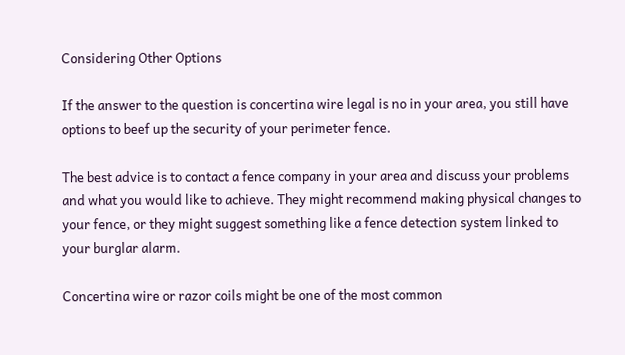Considering Other Options

If the answer to the question is concertina wire legal is no in your area, you still have options to beef up the security of your perimeter fence.

The best advice is to contact a fence company in your area and discuss your problems and what you would like to achieve. They might recommend making physical changes to your fence, or they might suggest something like a fence detection system linked to your burglar alarm.

Concertina wire or razor coils might be one of the most common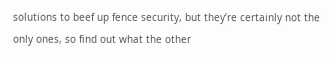solutions to beef up fence security, but they’re certainly not the only ones, so find out what the other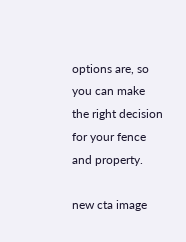options are, so you can make the right decision for your fence and property.

new cta image